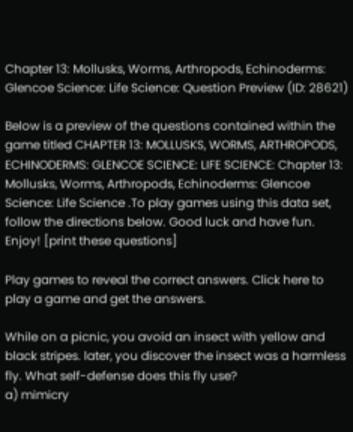Chapter 13: Mollusks, Worms, Arthropods, Echinoderms: Glencoe Science: Life Science: Question Preview (ID: 28621)

Below is a preview of the questions contained within the game titled CHAPTER 13: MOLLUSKS, WORMS, ARTHROPODS, ECHINODERMS: GLENCOE SCIENCE: LIFE SCIENCE: Chapter 13: Mollusks, Worms, Arthropods, Echinoderms: Glencoe Science: Life Science .To play games using this data set, follow the directions below. Good luck and have fun. Enjoy! [print these questions]

Play games to reveal the correct answers. Click here to play a game and get the answers.

While on a picnic, you avoid an insect with yellow and black stripes. later, you discover the insect was a harmless fly. What self-defense does this fly use?
a) mimicry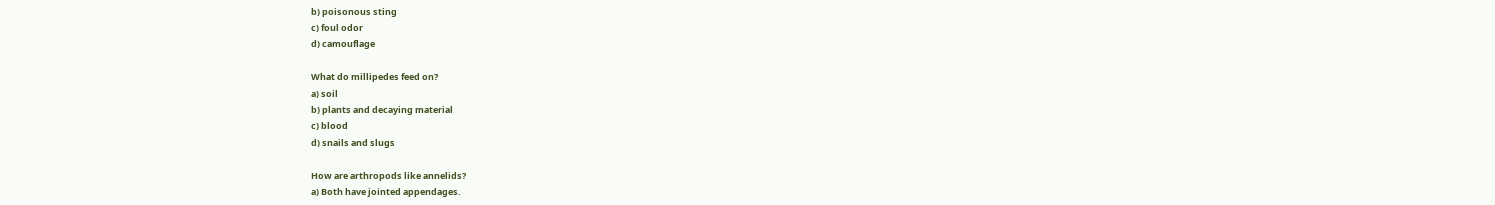b) poisonous sting
c) foul odor
d) camouflage

What do millipedes feed on?
a) soil
b) plants and decaying material
c) blood
d) snails and slugs

How are arthropods like annelids?
a) Both have jointed appendages.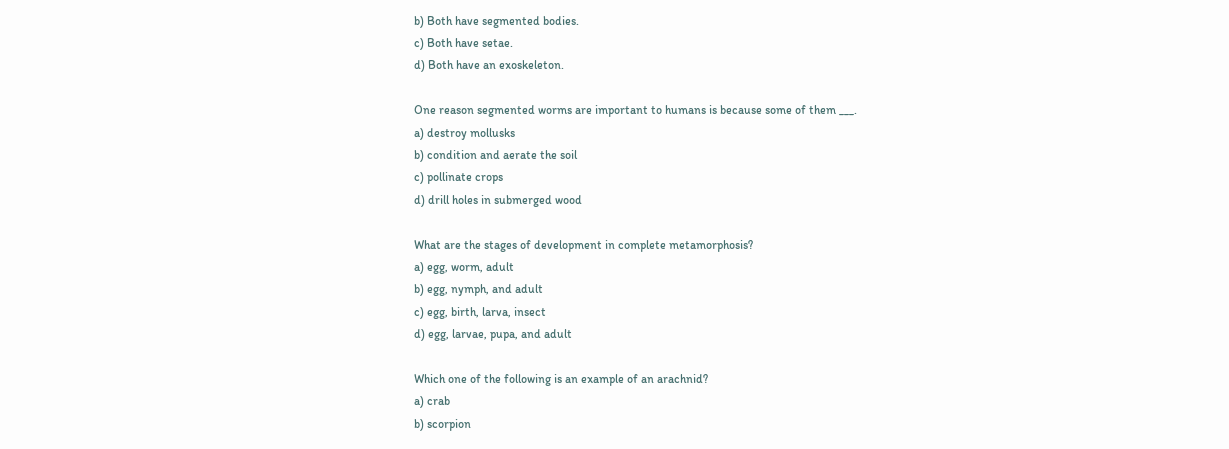b) Both have segmented bodies.
c) Both have setae.
d) Both have an exoskeleton.

One reason segmented worms are important to humans is because some of them ___.
a) destroy mollusks
b) condition and aerate the soil
c) pollinate crops
d) drill holes in submerged wood

What are the stages of development in complete metamorphosis?
a) egg, worm, adult
b) egg, nymph, and adult
c) egg, birth, larva, insect
d) egg, larvae, pupa, and adult

Which one of the following is an example of an arachnid?
a) crab
b) scorpion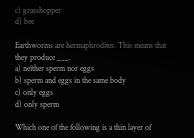c) grasshopper
d) bee

Earthworms are hermaphrodites. This means that they produce ___.
a) neither sperm nor eggs
b) sperm and eggs in the same body
c) only eggs
d) only sperm

Which one of the following is a thin layer of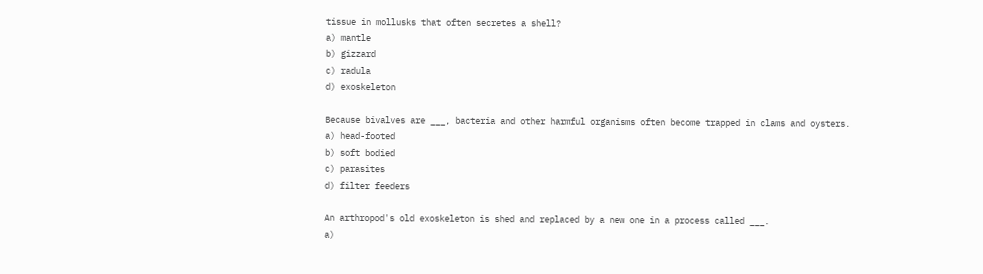tissue in mollusks that often secretes a shell?
a) mantle
b) gizzard
c) radula
d) exoskeleton

Because bivalves are ___, bacteria and other harmful organisms often become trapped in clams and oysters.
a) head-footed
b) soft bodied
c) parasites
d) filter feeders

An arthropod's old exoskeleton is shed and replaced by a new one in a process called ___.
a)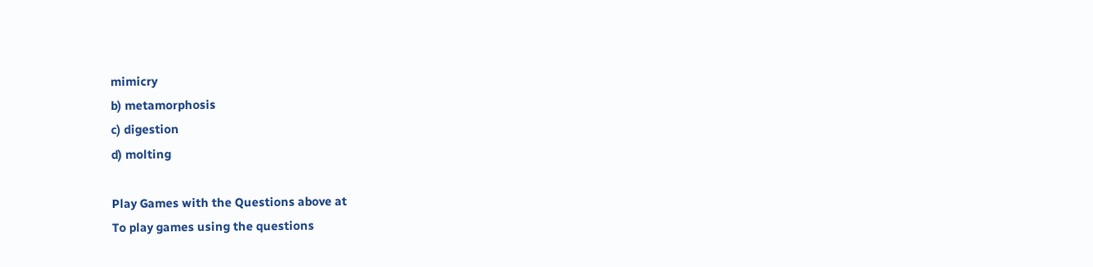mimicry
b) metamorphosis
c) digestion
d) molting

Play Games with the Questions above at
To play games using the questions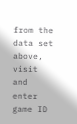from the data set above, visit and enter game ID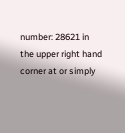number: 28621 in the upper right hand corner at or simply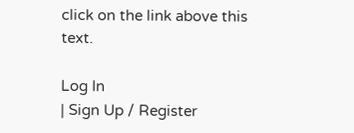click on the link above this text.

Log In
| Sign Up / Register